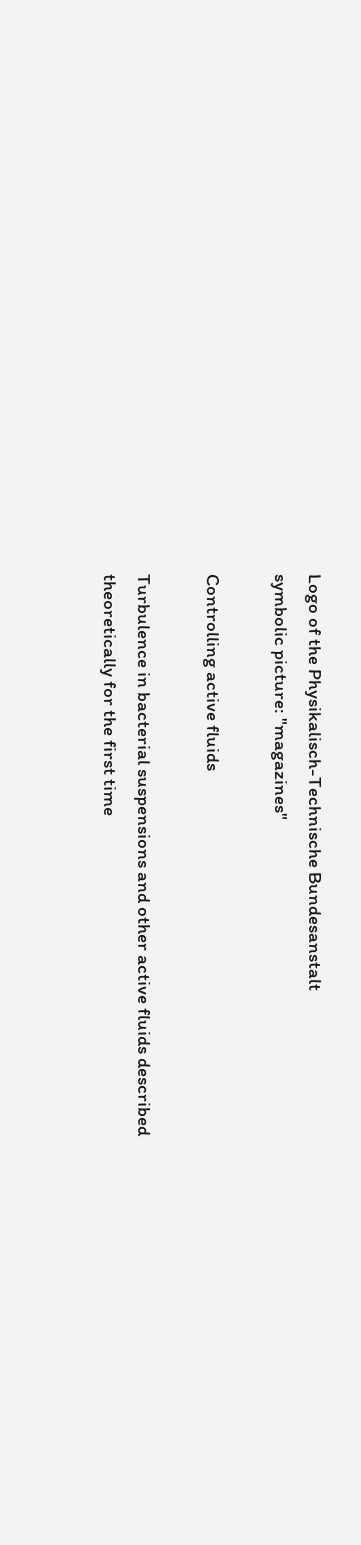Logo of the Physikalisch-Technische Bundesanstalt
symbolic picture: "magazines"

Controlling active fluids

Turbulence in bacterial suspensions and other active fluids described theoretically for the first time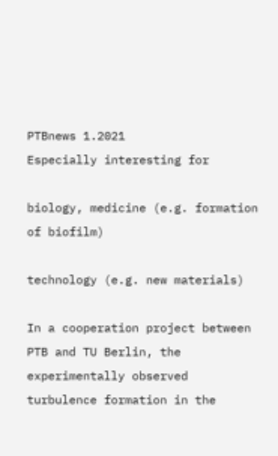PTBnews 1.2021
Especially interesting for

biology, medicine (e.g. formation of biofilm)

technology (e.g. new materials)

In a cooperation project between PTB and TU Berlin, the experimentally observed turbulence formation in the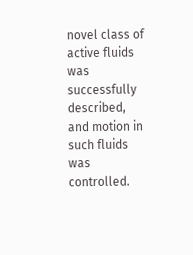novel class of active fluids was successfully described, and motion in such fluids was controlled.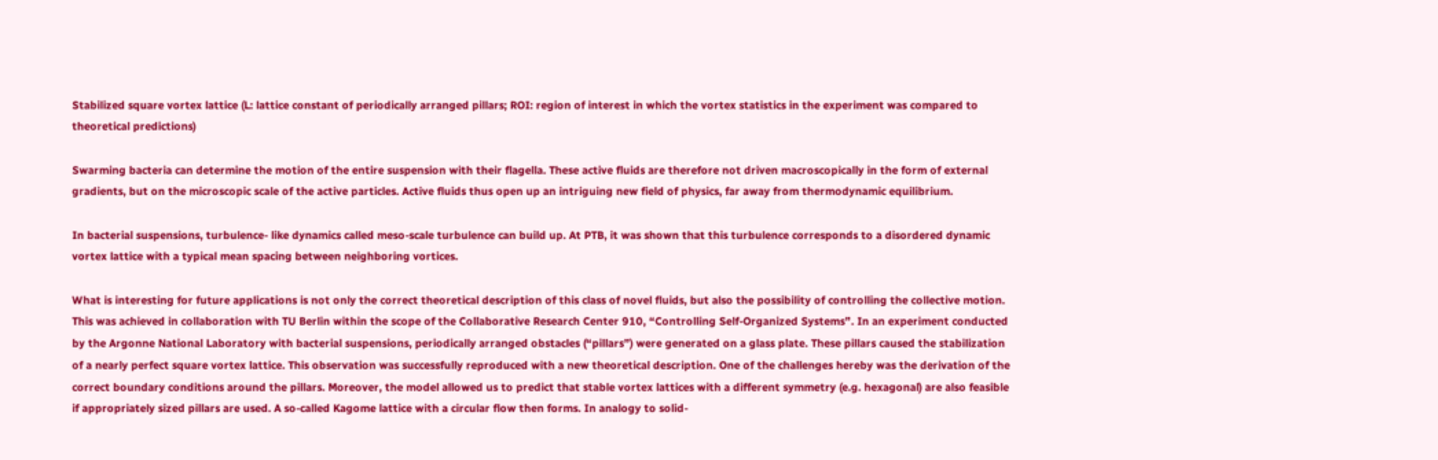Stabilized square vortex lattice (L: lattice constant of periodically arranged pillars; ROI: region of interest in which the vortex statistics in the experiment was compared to theoretical predictions)

Swarming bacteria can determine the motion of the entire suspension with their flagella. These active fluids are therefore not driven macroscopically in the form of external gradients, but on the microscopic scale of the active particles. Active fluids thus open up an intriguing new field of physics, far away from thermodynamic equilibrium.

In bacterial suspensions, turbulence- like dynamics called meso-scale turbulence can build up. At PTB, it was shown that this turbulence corresponds to a disordered dynamic vortex lattice with a typical mean spacing between neighboring vortices.

What is interesting for future applications is not only the correct theoretical description of this class of novel fluids, but also the possibility of controlling the collective motion. This was achieved in collaboration with TU Berlin within the scope of the Collaborative Research Center 910, “Controlling Self-Organized Systems”. In an experiment conducted by the Argonne National Laboratory with bacterial suspensions, periodically arranged obstacles (“pillars”) were generated on a glass plate. These pillars caused the stabilization of a nearly perfect square vortex lattice. This observation was successfully reproduced with a new theoretical description. One of the challenges hereby was the derivation of the correct boundary conditions around the pillars. Moreover, the model allowed us to predict that stable vortex lattices with a different symmetry (e.g. hexagonal) are also feasible if appropriately sized pillars are used. A so-called Kagome lattice with a circular flow then forms. In analogy to solid-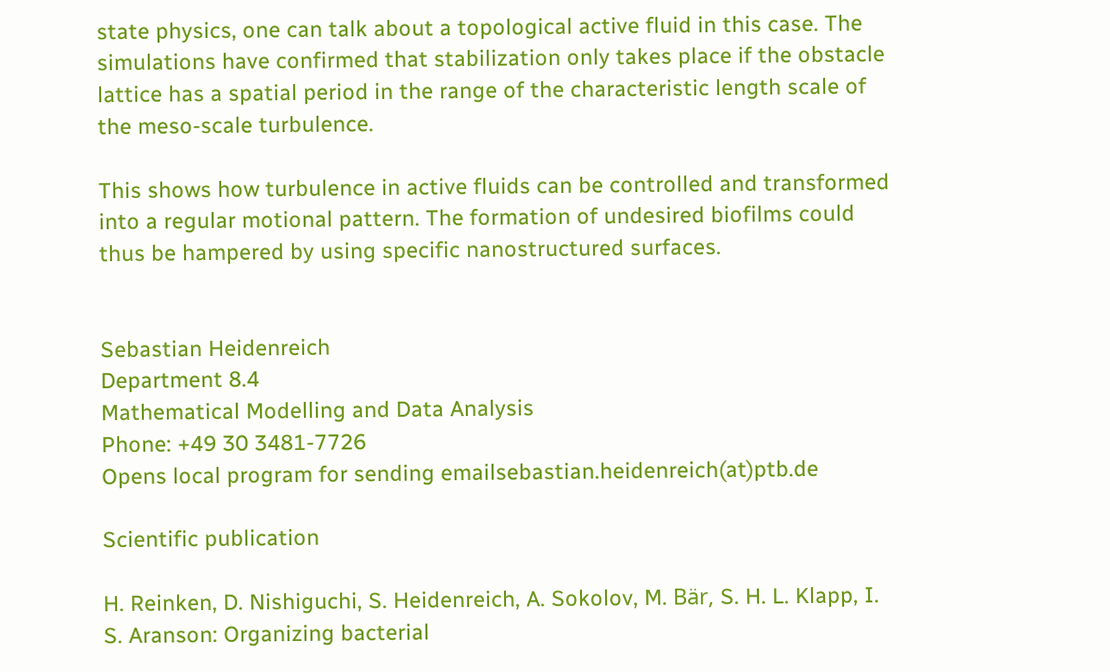state physics, one can talk about a topological active fluid in this case. The simulations have confirmed that stabilization only takes place if the obstacle lattice has a spatial period in the range of the characteristic length scale of the meso-scale turbulence.

This shows how turbulence in active fluids can be controlled and transformed into a regular motional pattern. The formation of undesired biofilms could thus be hampered by using specific nanostructured surfaces.


Sebastian Heidenreich
Department 8.4
Mathematical Modelling and Data Analysis
Phone: +49 30 3481-7726
Opens local program for sending emailsebastian.heidenreich(at)ptb.de

Scientific publication

H. Reinken, D. Nishiguchi, S. Heidenreich, A. Sokolov, M. Bär, S. H. L. Klapp, I. S. Aranson: Organizing bacterial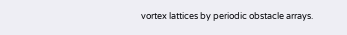vortex lattices by periodic obstacle arrays.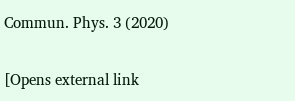Commun. Phys. 3 (2020)

[Opens external link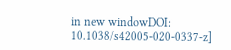in new windowDOI: 10.1038/s42005-020-0337-z]